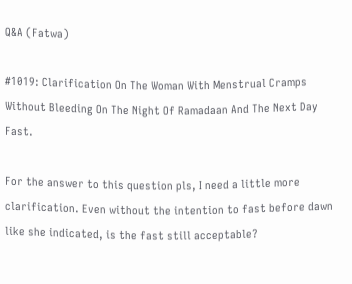Q&A (Fatwa)

#1019: Clarification On The Woman With Menstrual Cramps Without Bleeding On The Night Of Ramadaan And The Next Day Fast.

For the answer to this question pls, I need a little more clarification. Even without the intention to fast before dawn like she indicated, is the fast still acceptable?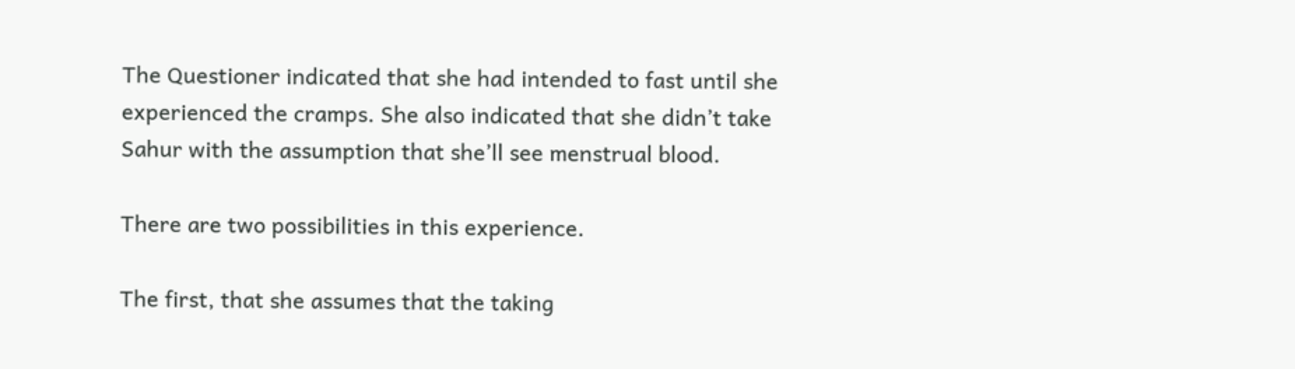The Questioner indicated that she had intended to fast until she experienced the cramps. She also indicated that she didn’t take Sahur with the assumption that she’ll see menstrual blood.

There are two possibilities in this experience.

The first, that she assumes that the taking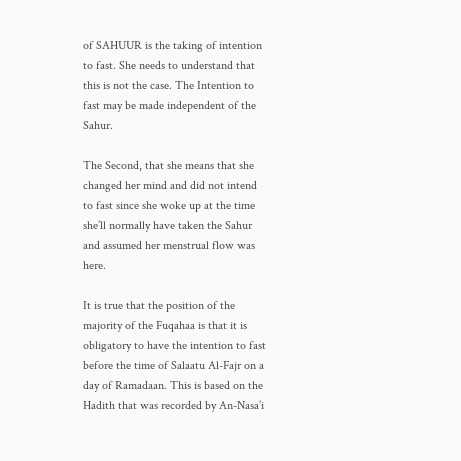of SAHUUR is the taking of intention to fast. She needs to understand that this is not the case. The Intention to fast may be made independent of the Sahur.

The Second, that she means that she changed her mind and did not intend to fast since she woke up at the time she’ll normally have taken the Sahur and assumed her menstrual flow was here.

It is true that the position of the majority of the Fuqahaa is that it is obligatory to have the intention to fast before the time of Salaatu Al-Fajr on a day of Ramadaan. This is based on the Hadith that was recorded by An-Nasa’i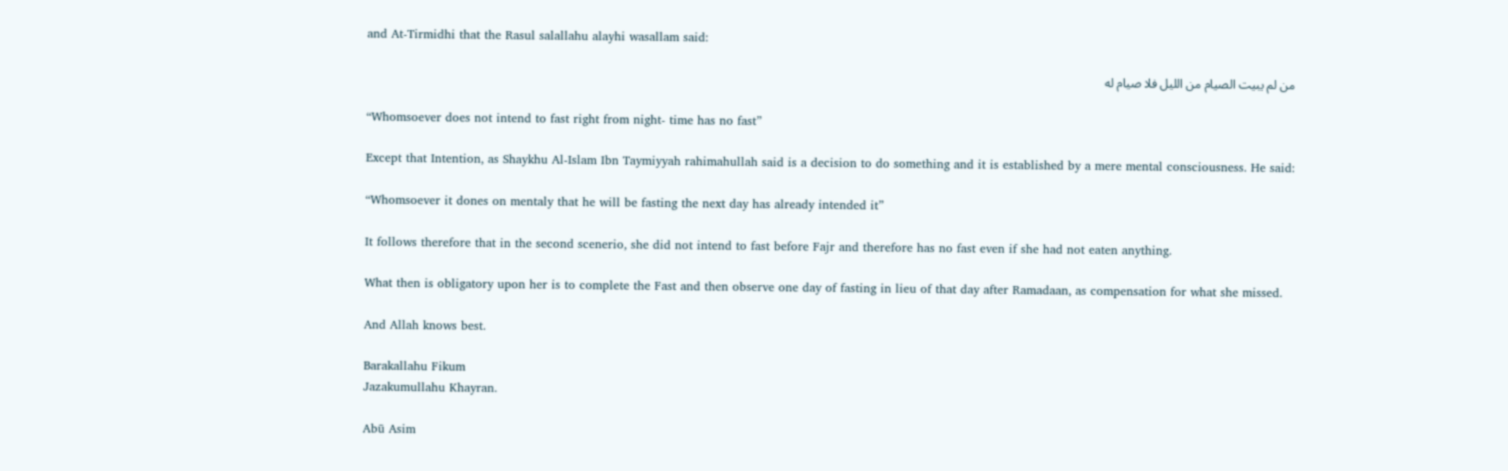and At-Tirmidhi that the Rasul salallahu alayhi wasallam said:

من لم يبيت الصيام من الليل فلا صيام له

“Whomsoever does not intend to fast right from night- time has no fast”

Except that Intention, as Shaykhu Al-Islam Ibn Taymiyyah rahimahullah said is a decision to do something and it is established by a mere mental consciousness. He said:

“Whomsoever it dones on mentaly that he will be fasting the next day has already intended it”

It follows therefore that in the second scenerio, she did not intend to fast before Fajr and therefore has no fast even if she had not eaten anything.

What then is obligatory upon her is to complete the Fast and then observe one day of fasting in lieu of that day after Ramadaan, as compensation for what she missed.

And Allah knows best.

Barakallahu Fikum
Jazakumullahu Khayran.

Abū Asim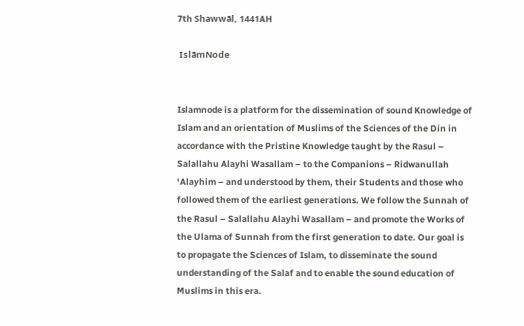7th Shawwāl, 1441AH

 IslāmNode


Islamnode is a platform for the dissemination of sound Knowledge of Islam and an orientation of Muslims of the Sciences of the Din in accordance with the Pristine Knowledge taught by the Rasul – Salallahu Alayhi Wasallam – to the Companions – Ridwanullah ‘Alayhim – and understood by them, their Students and those who followed them of the earliest generations. We follow the Sunnah of the Rasul – Salallahu Alayhi Wasallam – and promote the Works of the Ulama of Sunnah from the first generation to date. Our goal is to propagate the Sciences of Islam, to disseminate the sound understanding of the Salaf and to enable the sound education of Muslims in this era.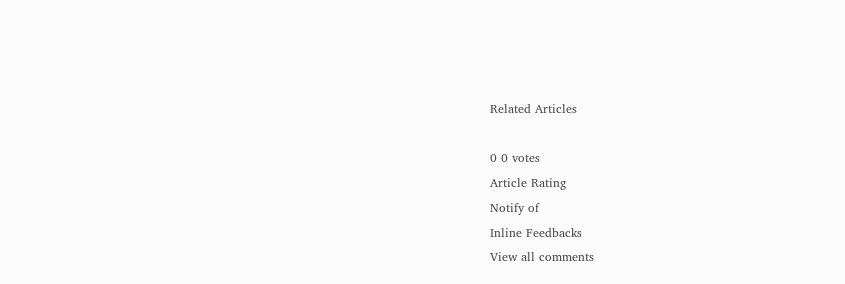Related Articles

0 0 votes
Article Rating
Notify of
Inline Feedbacks
View all comments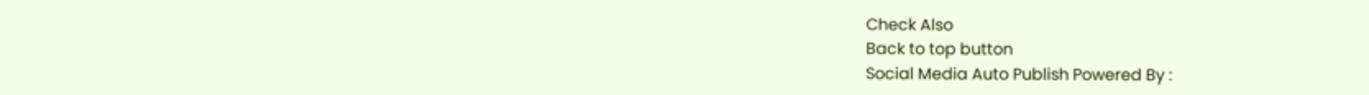Check Also
Back to top button
Social Media Auto Publish Powered By :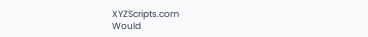XYZScripts.com
Would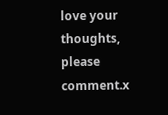love your thoughts, please comment.x